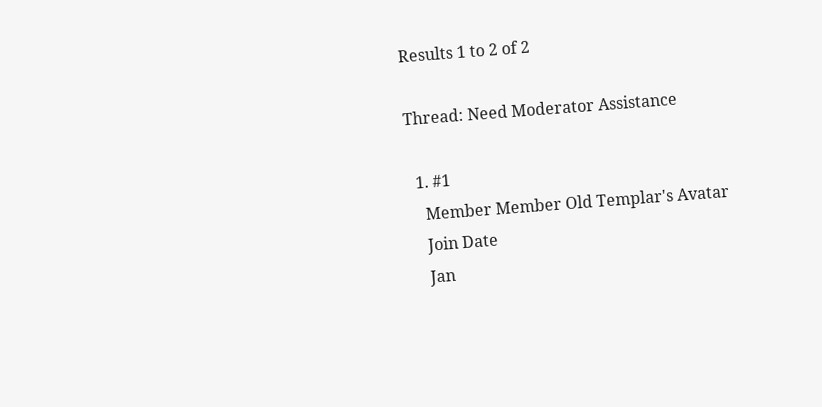Results 1 to 2 of 2

Thread: Need Moderator Assistance

  1. #1
    Member Member Old Templar's Avatar
    Join Date
    Jan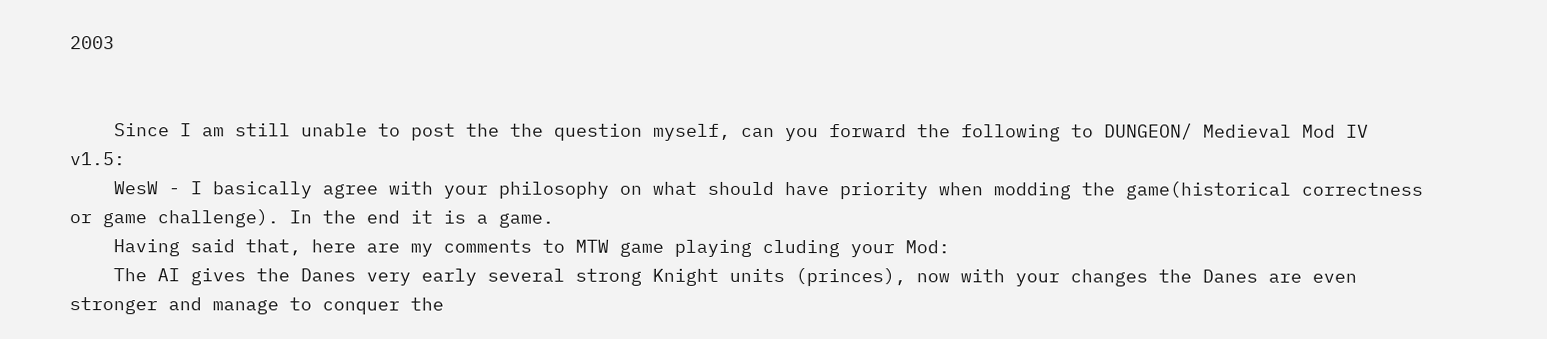2003


    Since I am still unable to post the the question myself, can you forward the following to DUNGEON/ Medieval Mod IV v1.5:
    WesW - I basically agree with your philosophy on what should have priority when modding the game(historical correctness or game challenge). In the end it is a game.
    Having said that, here are my comments to MTW game playing cluding your Mod:
    The AI gives the Danes very early several strong Knight units (princes), now with your changes the Danes are even stronger and manage to conquer the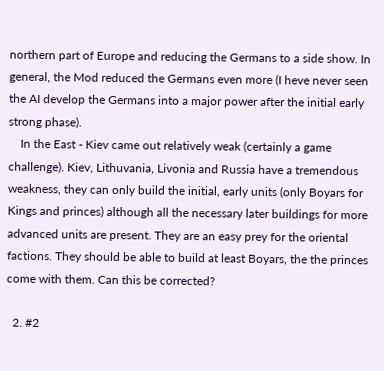northern part of Europe and reducing the Germans to a side show. In general, the Mod reduced the Germans even more (I heve never seen the AI develop the Germans into a major power after the initial early strong phase).
    In the East - Kiev came out relatively weak (certainly a game challenge). Kiev, Lithuvania, Livonia and Russia have a tremendous weakness, they can only build the initial, early units (only Boyars for Kings and princes) although all the necessary later buildings for more advanced units are present. They are an easy prey for the oriental factions. They should be able to build at least Boyars, the the princes come with them. Can this be corrected?

  2. #2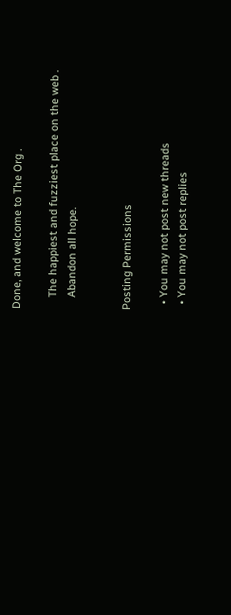Done, and welcome to The Org .

    The happiest and fuzziest place on the web .
    Abandon all hope.


Posting Permissions

  • You may not post new threads
  • You may not post replies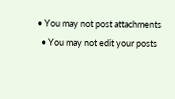• You may not post attachments
  • You may not edit your posts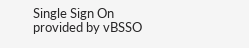Single Sign On provided by vBSSO